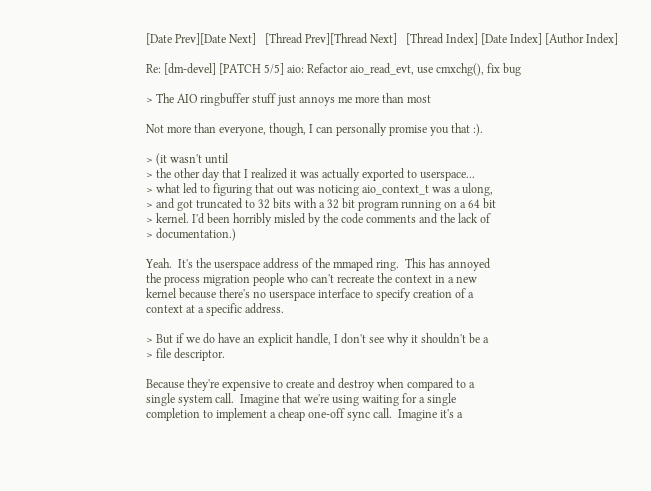[Date Prev][Date Next]   [Thread Prev][Thread Next]   [Thread Index] [Date Index] [Author Index]

Re: [dm-devel] [PATCH 5/5] aio: Refactor aio_read_evt, use cmxchg(), fix bug

> The AIO ringbuffer stuff just annoys me more than most

Not more than everyone, though, I can personally promise you that :).

> (it wasn't until
> the other day that I realized it was actually exported to userspace...
> what led to figuring that out was noticing aio_context_t was a ulong,
> and got truncated to 32 bits with a 32 bit program running on a 64 bit
> kernel. I'd been horribly misled by the code comments and the lack of
> documentation.)

Yeah.  It's the userspace address of the mmaped ring.  This has annoyed
the process migration people who can't recreate the context in a new
kernel because there's no userspace interface to specify creation of a
context at a specific address.

> But if we do have an explicit handle, I don't see why it shouldn't be a
> file descriptor.

Because they're expensive to create and destroy when compared to a
single system call.  Imagine that we're using waiting for a single
completion to implement a cheap one-off sync call.  Imagine it's a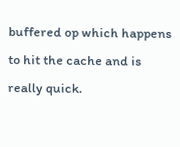buffered op which happens to hit the cache and is really quick.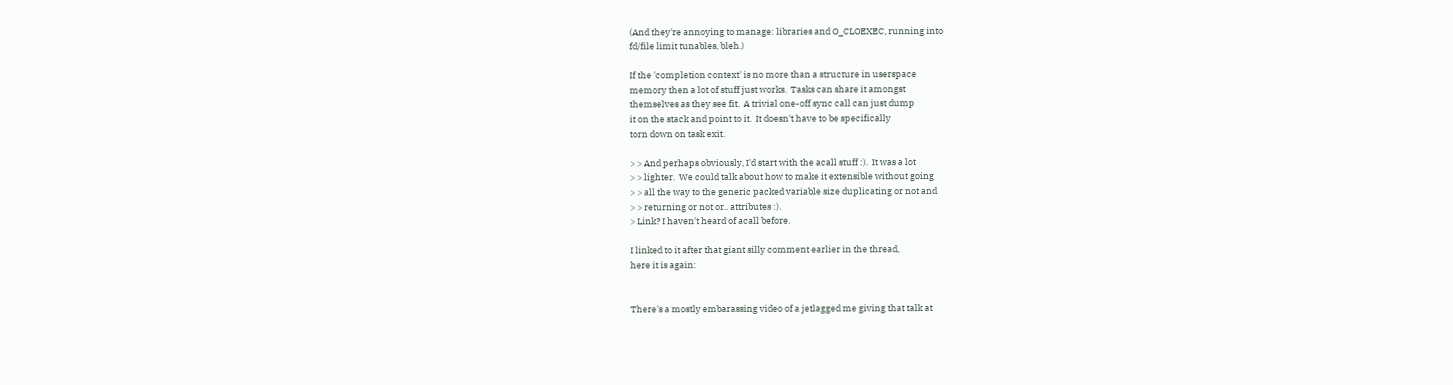(And they're annoying to manage: libraries and O_CLOEXEC, running into
fd/file limit tunables, bleh.)

If the 'completion context' is no more than a structure in userspace
memory then a lot of stuff just works.  Tasks can share it amongst
themselves as they see fit.  A trivial one-off sync call can just dump
it on the stack and point to it.  It doesn't have to be specifically
torn down on task exit.

> > And perhaps obviously, I'd start with the acall stuff :).  It was a lot
> > lighter.  We could talk about how to make it extensible without going
> > all the way to the generic packed variable size duplicating or not and
> > returning or not or.. attributes :).
> Link? I haven't heard of acall before.

I linked to it after that giant silly comment earlier in the thread,
here it is again:


There's a mostly embarassing video of a jetlagged me giving that talk at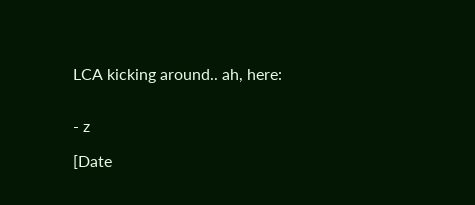LCA kicking around.. ah, here:


- z

[Date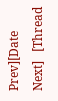Prev][Date Next]   [Thread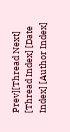Prev][Thread Next]   [Thread Index] [Date Index] [Author Index]